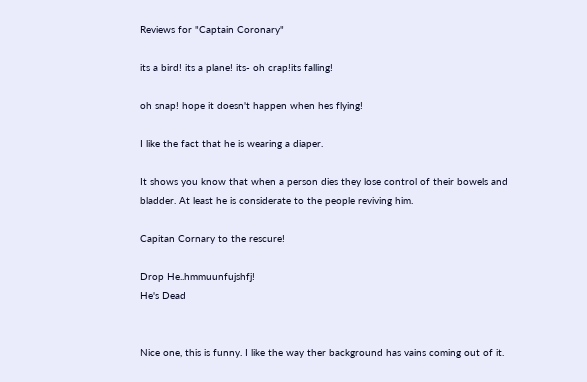Reviews for "Captain Coronary"

its a bird! its a plane! its- oh crap!its falling!

oh snap! hope it doesn't happen when hes flying!

I like the fact that he is wearing a diaper.

It shows you know that when a person dies they lose control of their bowels and bladder. At least he is considerate to the people reviving him.

Capitan Cornary to the rescure!

Drop He..hmmuunfujshfj!
He's Dead


Nice one, this is funny. I like the way ther background has vains coming out of it.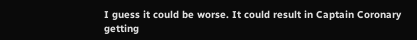I guess it could be worse. It could result in Captain Coronary getting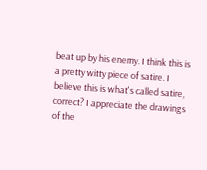beat up by his enemy. I think this is a pretty witty piece of satire. I believe this is what's called satire, correct? I appreciate the drawings of the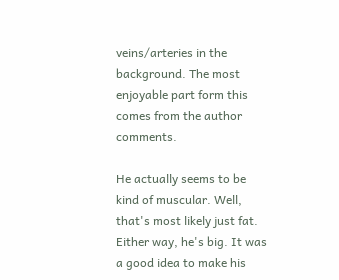veins/arteries in the background. The most enjoyable part form this comes from the author comments.

He actually seems to be kind of muscular. Well, that's most likely just fat. Either way, he's big. It was a good idea to make his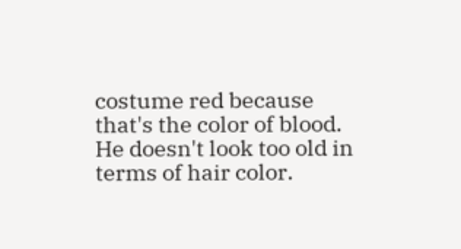costume red because that's the color of blood. He doesn't look too old in terms of hair color.